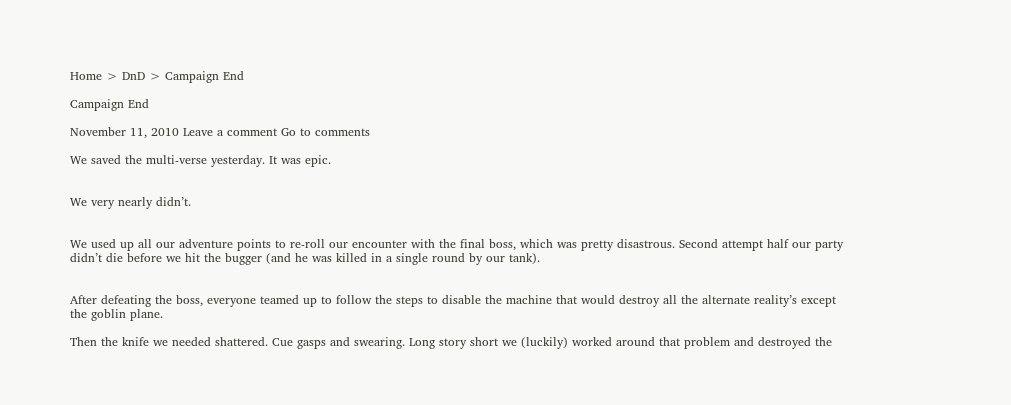Home > DnD > Campaign End

Campaign End

November 11, 2010 Leave a comment Go to comments

We saved the multi-verse yesterday. It was epic.


We very nearly didn’t.


We used up all our adventure points to re-roll our encounter with the final boss, which was pretty disastrous. Second attempt half our party didn’t die before we hit the bugger (and he was killed in a single round by our tank).


After defeating the boss, everyone teamed up to follow the steps to disable the machine that would destroy all the alternate reality’s except the goblin plane.

Then the knife we needed shattered. Cue gasps and swearing. Long story short we (luckily) worked around that problem and destroyed the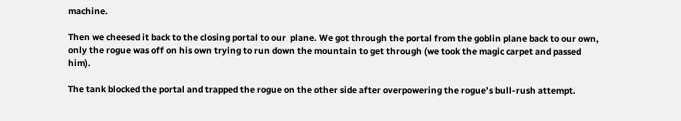machine.

Then we cheesed it back to the closing portal to our  plane. We got through the portal from the goblin plane back to our own, only the rogue was off on his own trying to run down the mountain to get through (we took the magic carpet and passed him).

The tank blocked the portal and trapped the rogue on the other side after overpowering the rogue’s bull-rush attempt.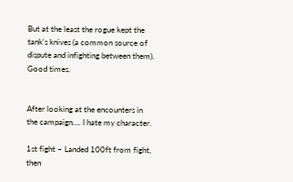But at the least the rogue kept the tank’s knives (a common source of dispute and infighting between them). Good times.


After looking at the encounters in the campaign…. I hate my character.

1st fight – Landed 100ft from fight, then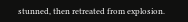stunned, then retreated from explosion.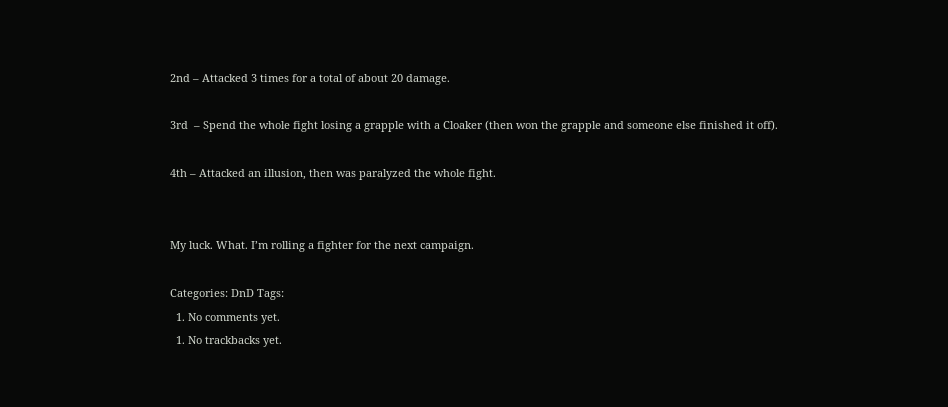2nd – Attacked 3 times for a total of about 20 damage.

3rd  – Spend the whole fight losing a grapple with a Cloaker (then won the grapple and someone else finished it off).

4th – Attacked an illusion, then was paralyzed the whole fight.


My luck. What. I’m rolling a fighter for the next campaign.

Categories: DnD Tags:
  1. No comments yet.
  1. No trackbacks yet.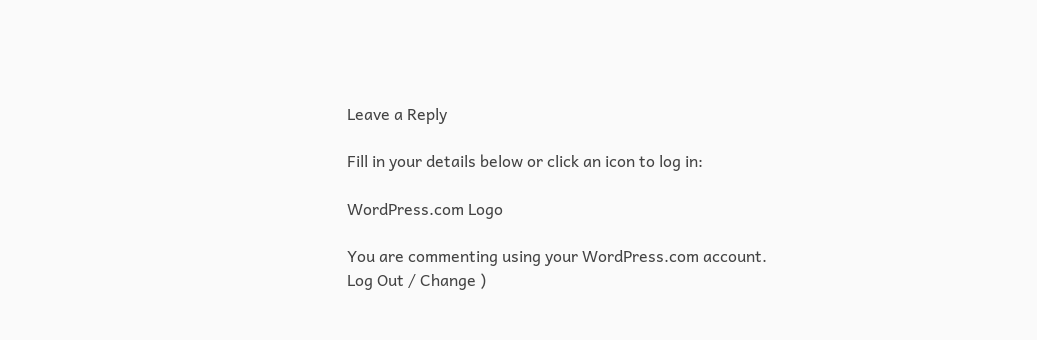Leave a Reply

Fill in your details below or click an icon to log in:

WordPress.com Logo

You are commenting using your WordPress.com account. Log Out / Change )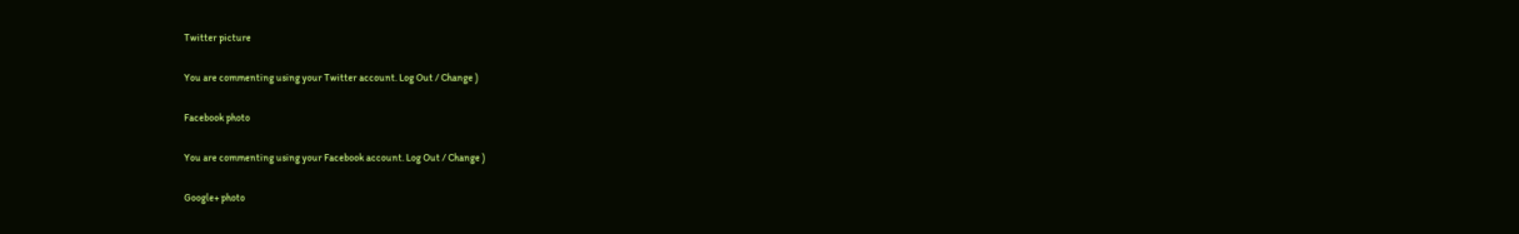Twitter picture

You are commenting using your Twitter account. Log Out / Change )

Facebook photo

You are commenting using your Facebook account. Log Out / Change )

Google+ photo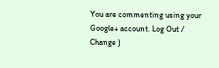You are commenting using your Google+ account. Log Out / Change )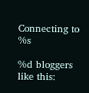Connecting to %s

%d bloggers like this: